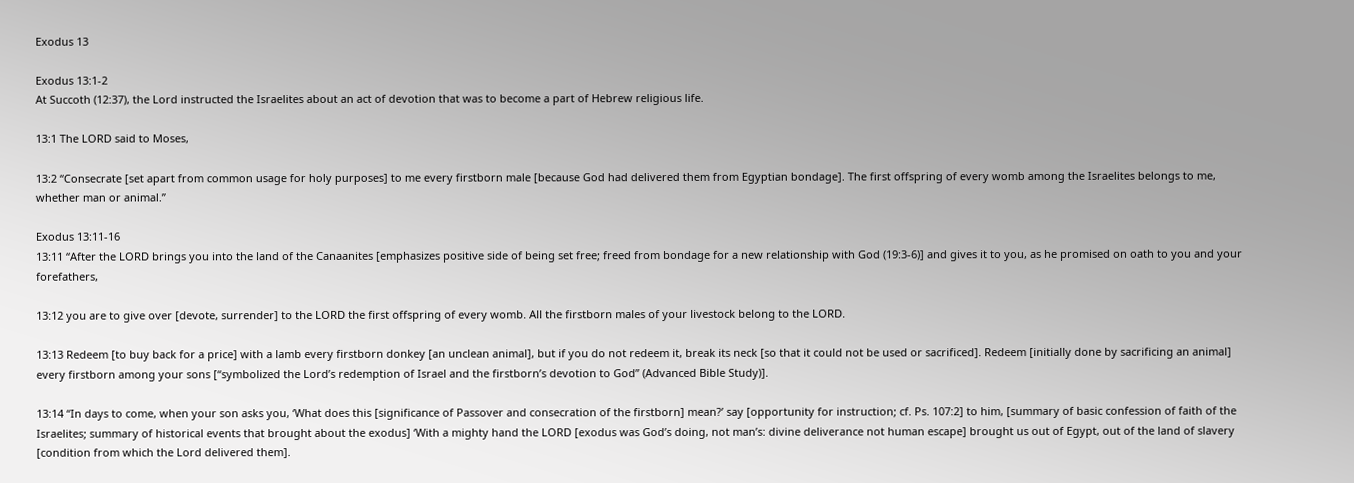Exodus 13

Exodus 13:1-2
At Succoth (12:37), the Lord instructed the Israelites about an act of devotion that was to become a part of Hebrew religious life.

13:1 The LORD said to Moses,

13:2 “Consecrate [set apart from common usage for holy purposes] to me every firstborn male [because God had delivered them from Egyptian bondage]. The first offspring of every womb among the Israelites belongs to me, whether man or animal.”

Exodus 13:11-16
13:11 “After the LORD brings you into the land of the Canaanites [emphasizes positive side of being set free; freed from bondage for a new relationship with God (19:3-6)] and gives it to you, as he promised on oath to you and your forefathers,

13:12 you are to give over [devote, surrender] to the LORD the first offspring of every womb. All the firstborn males of your livestock belong to the LORD.

13:13 Redeem [to buy back for a price] with a lamb every firstborn donkey [an unclean animal], but if you do not redeem it, break its neck [so that it could not be used or sacrificed]. Redeem [initially done by sacrificing an animal] every firstborn among your sons [“symbolized the Lord’s redemption of Israel and the firstborn’s devotion to God” (Advanced Bible Study)].

13:14 “In days to come, when your son asks you, ‘What does this [significance of Passover and consecration of the firstborn] mean?’ say [opportunity for instruction; cf. Ps. 107:2] to him, [summary of basic confession of faith of the Israelites; summary of historical events that brought about the exodus] ‘With a mighty hand the LORD [exodus was God’s doing, not man’s: divine deliverance not human escape] brought us out of Egypt, out of the land of slavery [condition from which the Lord delivered them].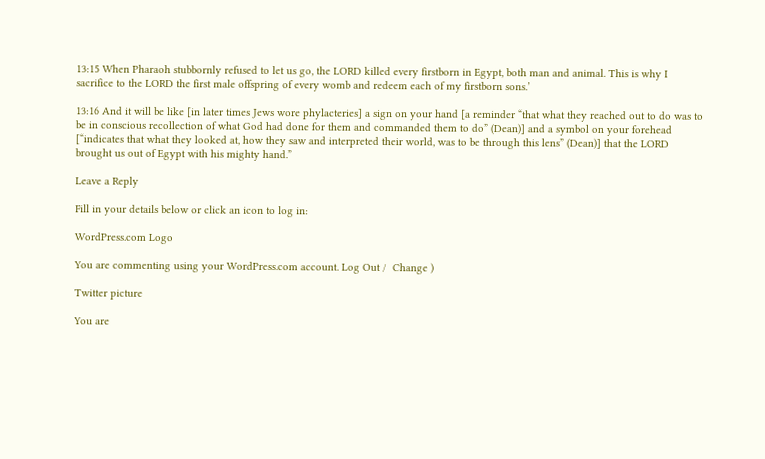13:15 When Pharaoh stubbornly refused to let us go, the LORD killed every firstborn in Egypt, both man and animal. This is why I sacrifice to the LORD the first male offspring of every womb and redeem each of my firstborn sons.’

13:16 And it will be like [in later times Jews wore phylacteries] a sign on your hand [a reminder “that what they reached out to do was to be in conscious recollection of what God had done for them and commanded them to do” (Dean)] and a symbol on your forehead [“indicates that what they looked at, how they saw and interpreted their world, was to be through this lens” (Dean)] that the LORD brought us out of Egypt with his mighty hand.”

Leave a Reply

Fill in your details below or click an icon to log in:

WordPress.com Logo

You are commenting using your WordPress.com account. Log Out /  Change )

Twitter picture

You are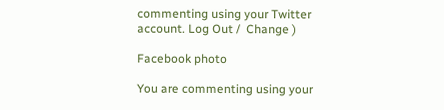commenting using your Twitter account. Log Out /  Change )

Facebook photo

You are commenting using your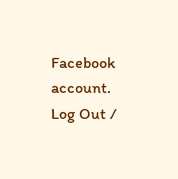Facebook account. Log Out /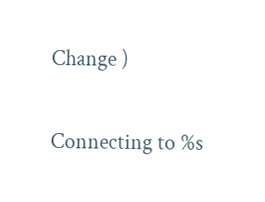Change )

Connecting to %s